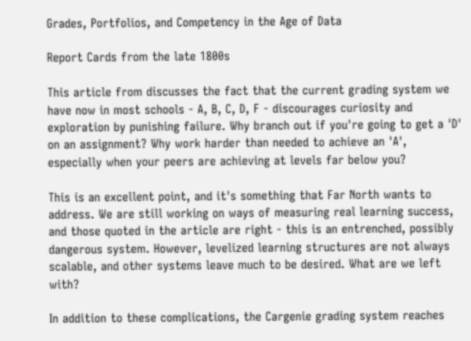Grades, Portfolios, and Competency in the Age of Data

Report Cards from the late 1800s

This article from discusses the fact that the current grading system we have now in most schools - A, B, C, D, F - discourages curiosity and exploration by punishing failure. Why branch out if you're going to get a 'D' on an assignment? Why work harder than needed to achieve an 'A', especially when your peers are achieving at levels far below you?

This is an excellent point, and it's something that Far North wants to address. We are still working on ways of measuring real learning success, and those quoted in the article are right - this is an entrenched, possibly dangerous system. However, levelized learning structures are not always scalable, and other systems leave much to be desired. What are we left with?

In addition to these complications, the Cargenie grading system reaches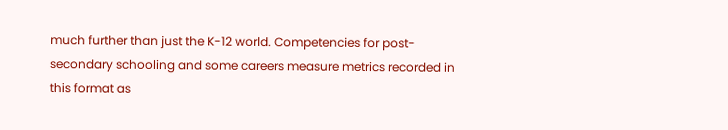much further than just the K-12 world. Competencies for post-secondary schooling and some careers measure metrics recorded in this format as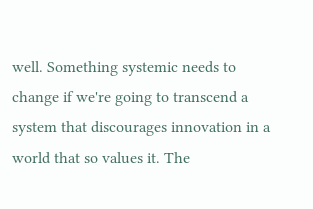well. Something systemic needs to change if we're going to transcend a system that discourages innovation in a world that so values it. The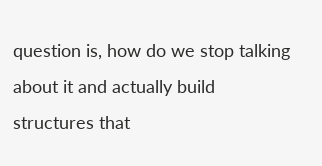question is, how do we stop talking about it and actually build structures that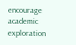encourage academic exploration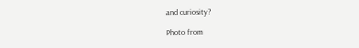and curiosity?

Photo from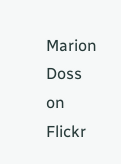Marion Doss on Flickr